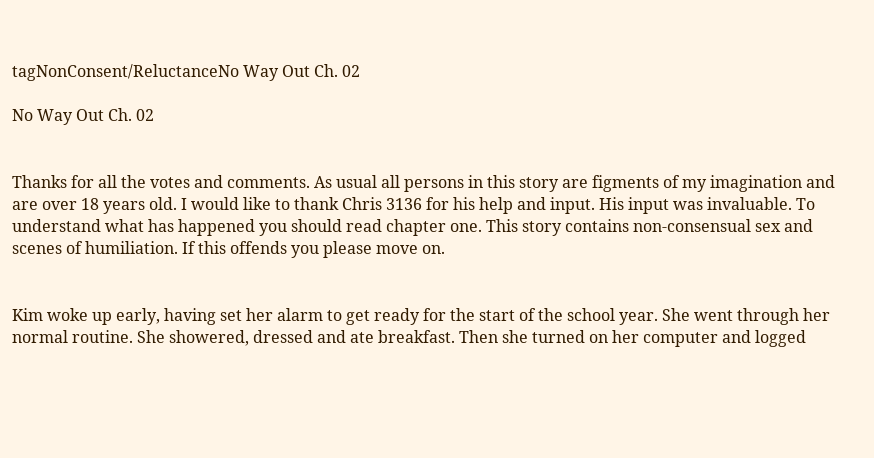tagNonConsent/ReluctanceNo Way Out Ch. 02

No Way Out Ch. 02


Thanks for all the votes and comments. As usual all persons in this story are figments of my imagination and are over 18 years old. I would like to thank Chris 3136 for his help and input. His input was invaluable. To understand what has happened you should read chapter one. This story contains non-consensual sex and scenes of humiliation. If this offends you please move on.


Kim woke up early, having set her alarm to get ready for the start of the school year. She went through her normal routine. She showered, dressed and ate breakfast. Then she turned on her computer and logged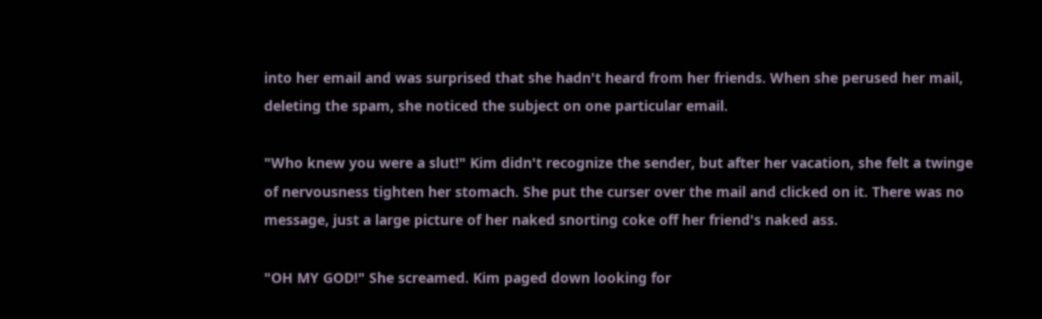into her email and was surprised that she hadn't heard from her friends. When she perused her mail, deleting the spam, she noticed the subject on one particular email.

"Who knew you were a slut!" Kim didn't recognize the sender, but after her vacation, she felt a twinge of nervousness tighten her stomach. She put the curser over the mail and clicked on it. There was no message, just a large picture of her naked snorting coke off her friend's naked ass.

"OH MY GOD!" She screamed. Kim paged down looking for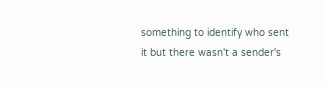something to identify who sent it but there wasn't a sender's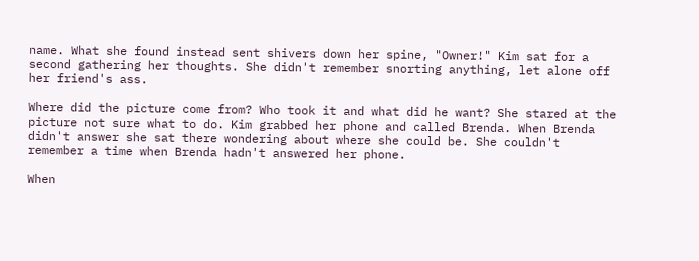name. What she found instead sent shivers down her spine, "Owner!" Kim sat for a second gathering her thoughts. She didn't remember snorting anything, let alone off her friend's ass.

Where did the picture come from? Who took it and what did he want? She stared at the picture not sure what to do. Kim grabbed her phone and called Brenda. When Brenda didn't answer she sat there wondering about where she could be. She couldn't remember a time when Brenda hadn't answered her phone.

When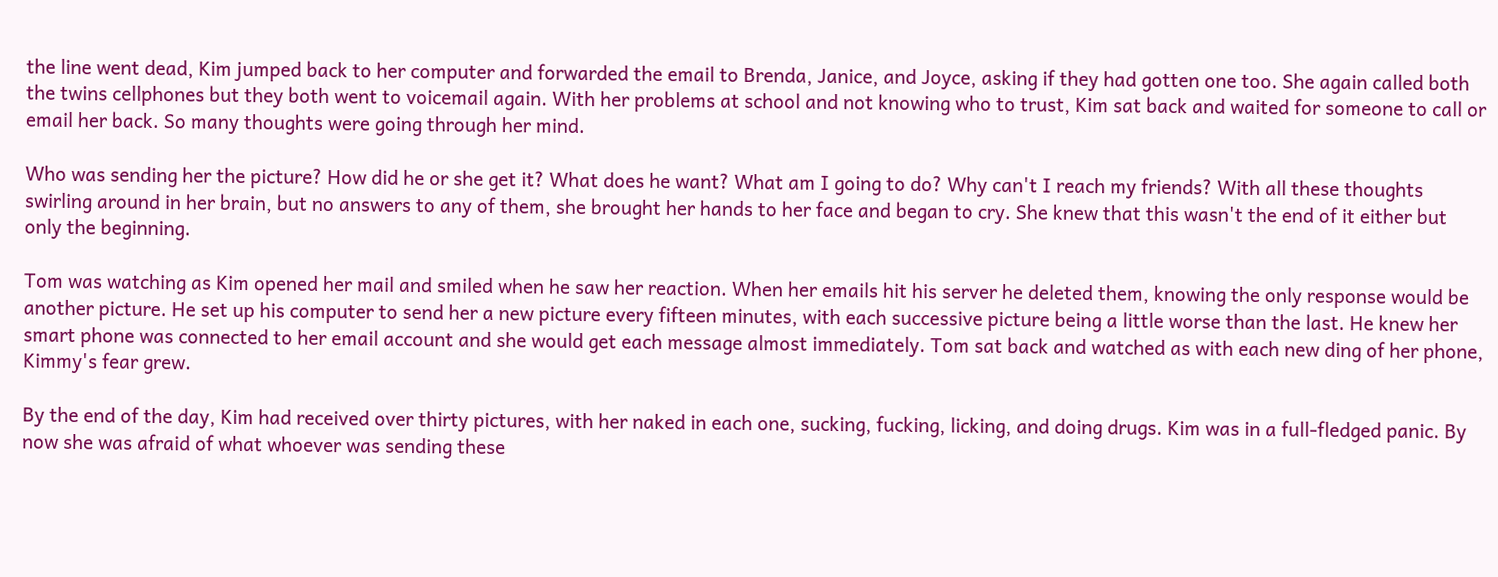the line went dead, Kim jumped back to her computer and forwarded the email to Brenda, Janice, and Joyce, asking if they had gotten one too. She again called both the twins cellphones but they both went to voicemail again. With her problems at school and not knowing who to trust, Kim sat back and waited for someone to call or email her back. So many thoughts were going through her mind.

Who was sending her the picture? How did he or she get it? What does he want? What am I going to do? Why can't I reach my friends? With all these thoughts swirling around in her brain, but no answers to any of them, she brought her hands to her face and began to cry. She knew that this wasn't the end of it either but only the beginning.

Tom was watching as Kim opened her mail and smiled when he saw her reaction. When her emails hit his server he deleted them, knowing the only response would be another picture. He set up his computer to send her a new picture every fifteen minutes, with each successive picture being a little worse than the last. He knew her smart phone was connected to her email account and she would get each message almost immediately. Tom sat back and watched as with each new ding of her phone, Kimmy's fear grew.

By the end of the day, Kim had received over thirty pictures, with her naked in each one, sucking, fucking, licking, and doing drugs. Kim was in a full-fledged panic. By now she was afraid of what whoever was sending these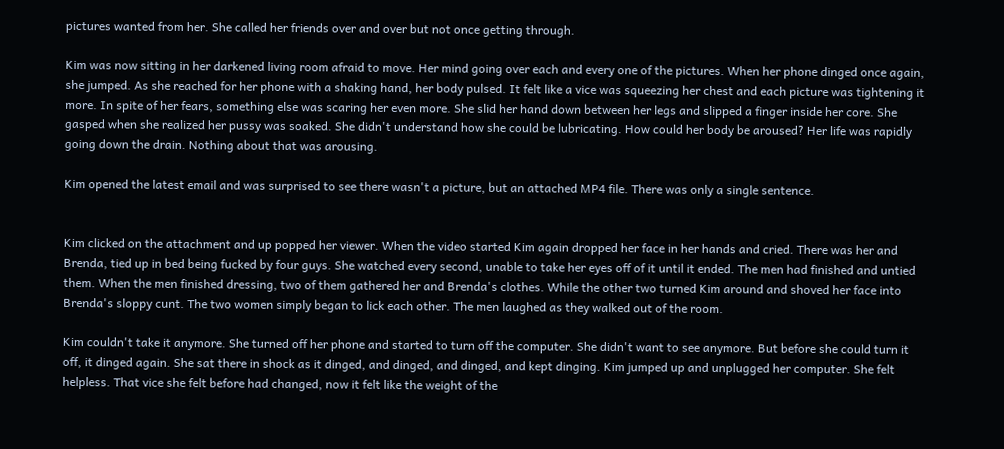pictures wanted from her. She called her friends over and over but not once getting through.

Kim was now sitting in her darkened living room afraid to move. Her mind going over each and every one of the pictures. When her phone dinged once again, she jumped. As she reached for her phone with a shaking hand, her body pulsed. It felt like a vice was squeezing her chest and each picture was tightening it more. In spite of her fears, something else was scaring her even more. She slid her hand down between her legs and slipped a finger inside her core. She gasped when she realized her pussy was soaked. She didn't understand how she could be lubricating. How could her body be aroused? Her life was rapidly going down the drain. Nothing about that was arousing.

Kim opened the latest email and was surprised to see there wasn't a picture, but an attached MP4 file. There was only a single sentence.


Kim clicked on the attachment and up popped her viewer. When the video started Kim again dropped her face in her hands and cried. There was her and Brenda, tied up in bed being fucked by four guys. She watched every second, unable to take her eyes off of it until it ended. The men had finished and untied them. When the men finished dressing, two of them gathered her and Brenda's clothes. While the other two turned Kim around and shoved her face into Brenda's sloppy cunt. The two women simply began to lick each other. The men laughed as they walked out of the room.

Kim couldn't take it anymore. She turned off her phone and started to turn off the computer. She didn't want to see anymore. But before she could turn it off, it dinged again. She sat there in shock as it dinged, and dinged, and dinged, and kept dinging. Kim jumped up and unplugged her computer. She felt helpless. That vice she felt before had changed, now it felt like the weight of the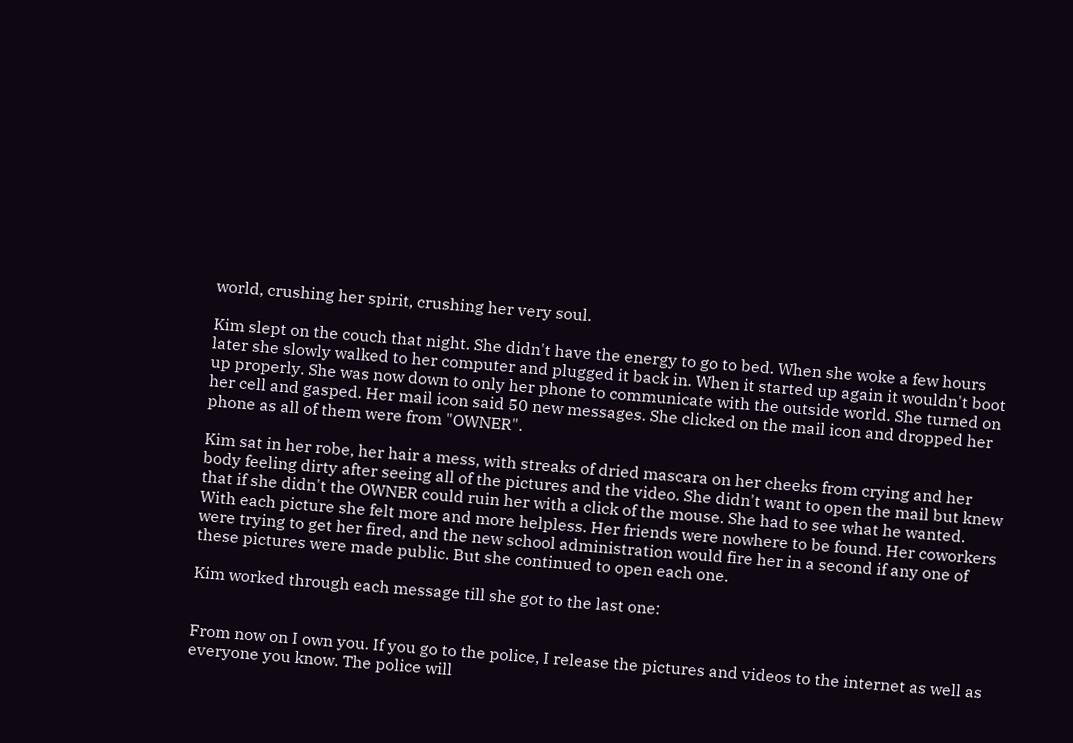world, crushing her spirit, crushing her very soul.

Kim slept on the couch that night. She didn't have the energy to go to bed. When she woke a few hours later she slowly walked to her computer and plugged it back in. When it started up again it wouldn't boot up properly. She was now down to only her phone to communicate with the outside world. She turned on her cell and gasped. Her mail icon said 50 new messages. She clicked on the mail icon and dropped her phone as all of them were from "OWNER".

Kim sat in her robe, her hair a mess, with streaks of dried mascara on her cheeks from crying and her body feeling dirty after seeing all of the pictures and the video. She didn't want to open the mail but knew that if she didn't the OWNER could ruin her with a click of the mouse. She had to see what he wanted. With each picture she felt more and more helpless. Her friends were nowhere to be found. Her coworkers were trying to get her fired, and the new school administration would fire her in a second if any one of these pictures were made public. But she continued to open each one.

Kim worked through each message till she got to the last one:


From now on I own you. If you go to the police, I release the pictures and videos to the internet as well as everyone you know. The police will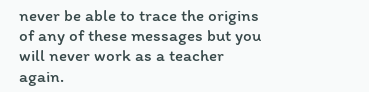never be able to trace the origins of any of these messages but you will never work as a teacher again.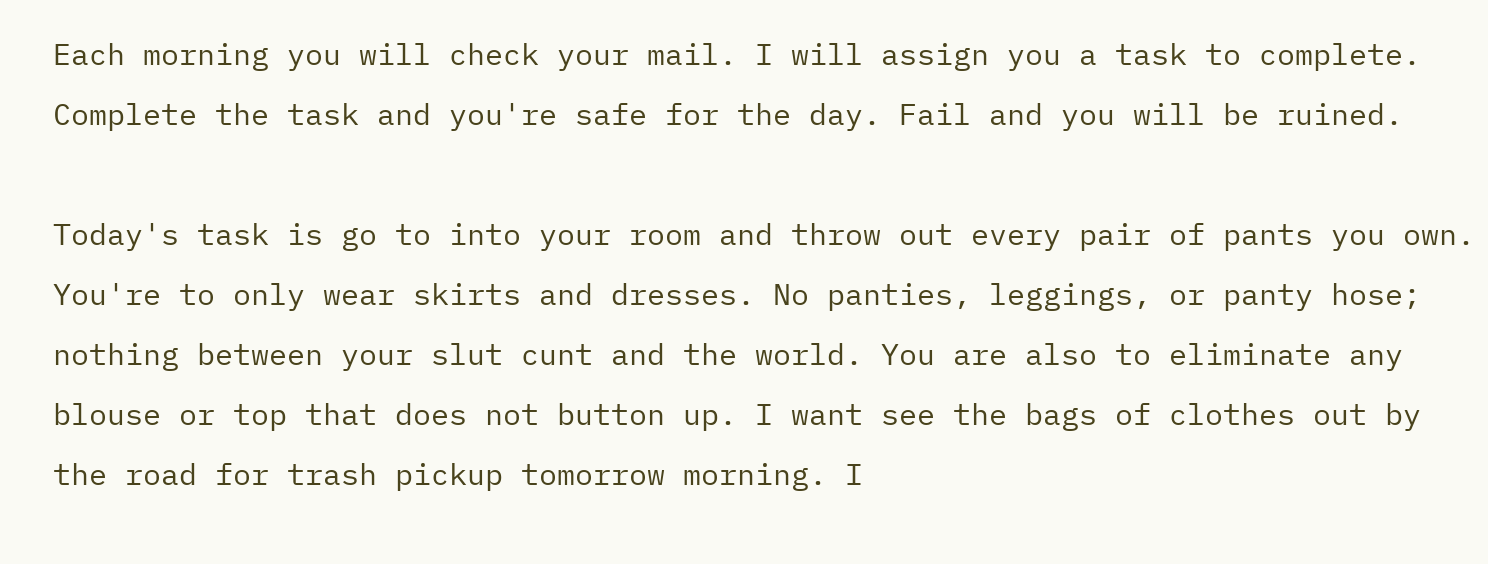Each morning you will check your mail. I will assign you a task to complete. Complete the task and you're safe for the day. Fail and you will be ruined.

Today's task is go to into your room and throw out every pair of pants you own. You're to only wear skirts and dresses. No panties, leggings, or panty hose; nothing between your slut cunt and the world. You are also to eliminate any blouse or top that does not button up. I want see the bags of clothes out by the road for trash pickup tomorrow morning. I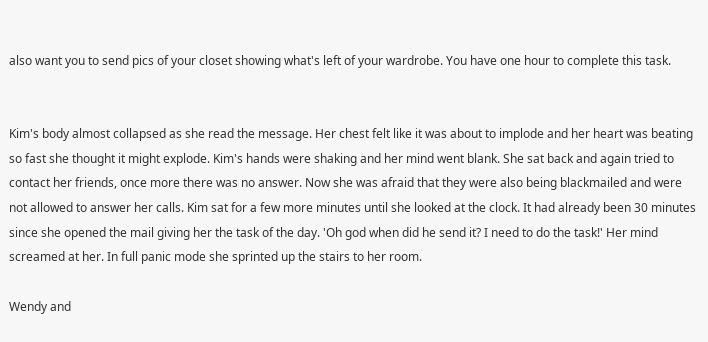also want you to send pics of your closet showing what's left of your wardrobe. You have one hour to complete this task.


Kim's body almost collapsed as she read the message. Her chest felt like it was about to implode and her heart was beating so fast she thought it might explode. Kim's hands were shaking and her mind went blank. She sat back and again tried to contact her friends, once more there was no answer. Now she was afraid that they were also being blackmailed and were not allowed to answer her calls. Kim sat for a few more minutes until she looked at the clock. It had already been 30 minutes since she opened the mail giving her the task of the day. 'Oh god when did he send it? I need to do the task!' Her mind screamed at her. In full panic mode she sprinted up the stairs to her room.

Wendy and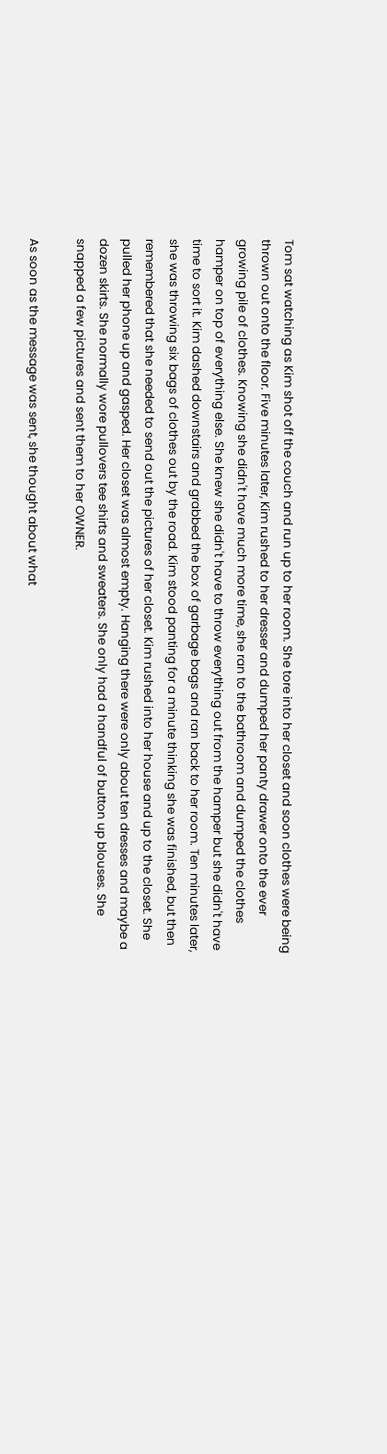Tom sat watching as Kim shot off the couch and run up to her room. She tore into her closet and soon clothes were being thrown out onto the floor. Five minutes later, Kim rushed to her dresser and dumped her panty drawer onto the ever growing pile of clothes. Knowing she didn't have much more time, she ran to the bathroom and dumped the clothes hamper on top of everything else. She knew she didn't have to throw everything out from the hamper but she didn't have time to sort it. Kim dashed downstairs and grabbed the box of garbage bags and ran back to her room. Ten minutes later, she was throwing six bags of clothes out by the road. Kim stood panting for a minute thinking she was finished, but then remembered that she needed to send out the pictures of her closet. Kim rushed into her house and up to the closet. She pulled her phone up and gasped. Her closet was almost empty. Hanging there were only about ten dresses and maybe a dozen skirts. She normally wore pullovers tee shirts and sweaters. She only had a handful of button up blouses. She snapped a few pictures and sent them to her OWNER.

As soon as the message was sent, she thought about what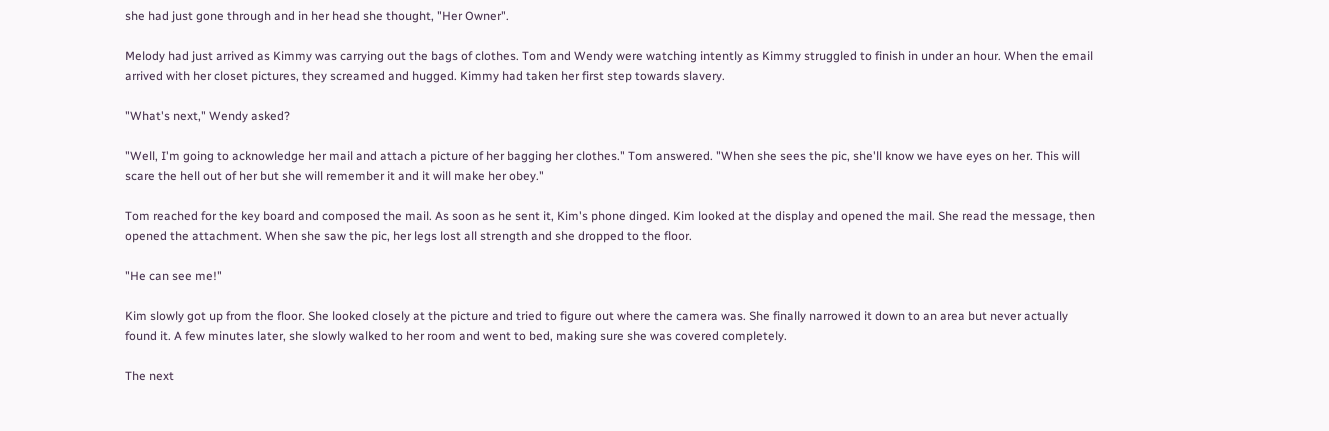she had just gone through and in her head she thought, "Her Owner".

Melody had just arrived as Kimmy was carrying out the bags of clothes. Tom and Wendy were watching intently as Kimmy struggled to finish in under an hour. When the email arrived with her closet pictures, they screamed and hugged. Kimmy had taken her first step towards slavery.

"What's next," Wendy asked?

"Well, I'm going to acknowledge her mail and attach a picture of her bagging her clothes." Tom answered. "When she sees the pic, she'll know we have eyes on her. This will scare the hell out of her but she will remember it and it will make her obey."

Tom reached for the key board and composed the mail. As soon as he sent it, Kim's phone dinged. Kim looked at the display and opened the mail. She read the message, then opened the attachment. When she saw the pic, her legs lost all strength and she dropped to the floor.

"He can see me!"

Kim slowly got up from the floor. She looked closely at the picture and tried to figure out where the camera was. She finally narrowed it down to an area but never actually found it. A few minutes later, she slowly walked to her room and went to bed, making sure she was covered completely.

The next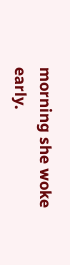morning she woke early.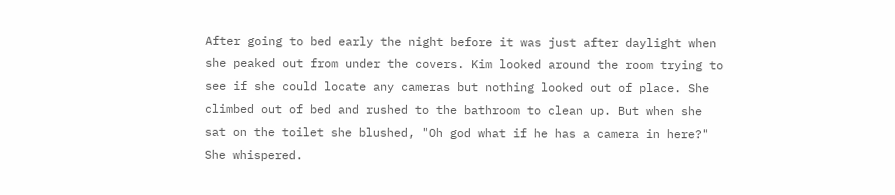After going to bed early the night before it was just after daylight when she peaked out from under the covers. Kim looked around the room trying to see if she could locate any cameras but nothing looked out of place. She climbed out of bed and rushed to the bathroom to clean up. But when she sat on the toilet she blushed, "Oh god what if he has a camera in here?" She whispered.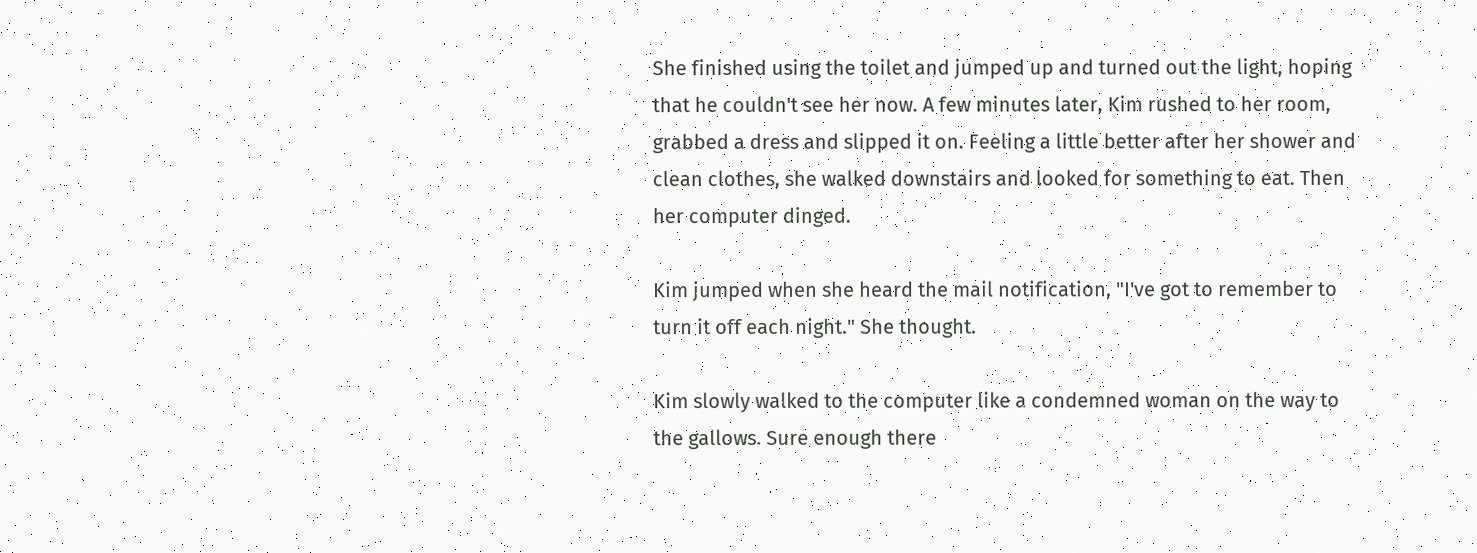She finished using the toilet and jumped up and turned out the light, hoping that he couldn't see her now. A few minutes later, Kim rushed to her room, grabbed a dress and slipped it on. Feeling a little better after her shower and clean clothes, she walked downstairs and looked for something to eat. Then her computer dinged.

Kim jumped when she heard the mail notification, "I've got to remember to turn it off each night." She thought.

Kim slowly walked to the computer like a condemned woman on the way to the gallows. Sure enough there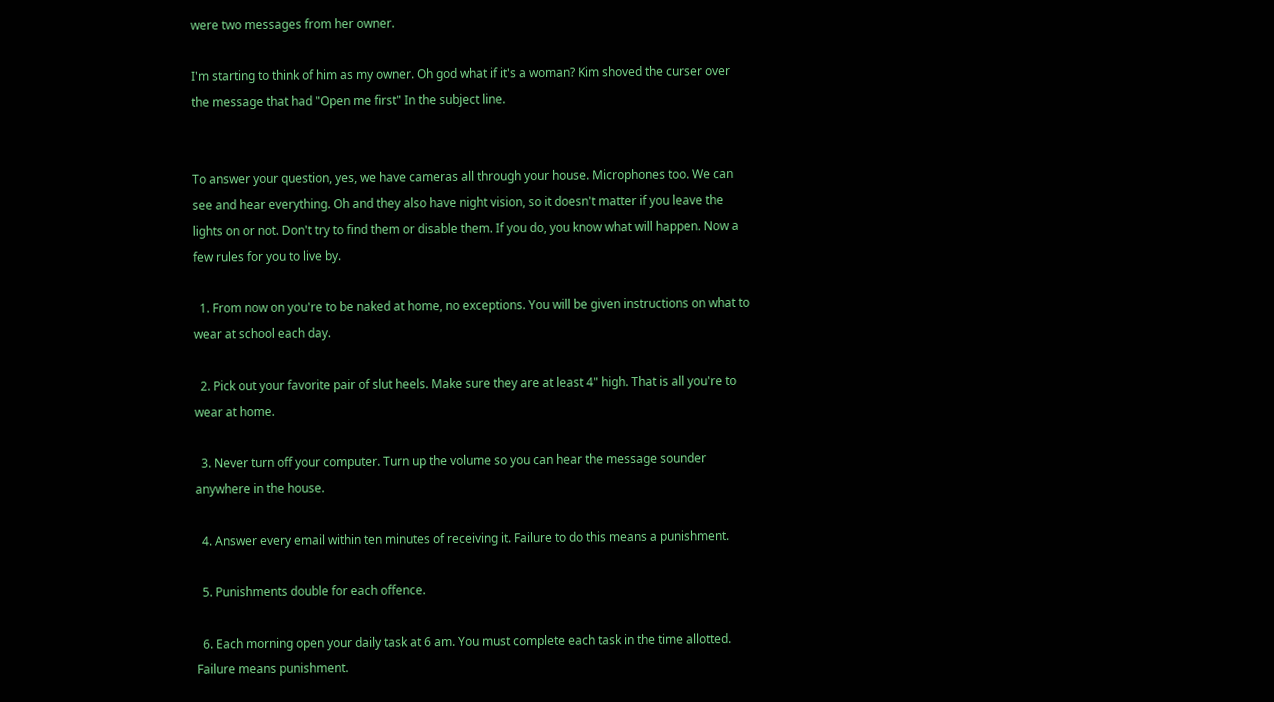were two messages from her owner.

I'm starting to think of him as my owner. Oh god what if it's a woman? Kim shoved the curser over the message that had "Open me first" In the subject line.


To answer your question, yes, we have cameras all through your house. Microphones too. We can see and hear everything. Oh and they also have night vision, so it doesn't matter if you leave the lights on or not. Don't try to find them or disable them. If you do, you know what will happen. Now a few rules for you to live by.

  1. From now on you're to be naked at home, no exceptions. You will be given instructions on what to wear at school each day.

  2. Pick out your favorite pair of slut heels. Make sure they are at least 4" high. That is all you're to wear at home.

  3. Never turn off your computer. Turn up the volume so you can hear the message sounder anywhere in the house.

  4. Answer every email within ten minutes of receiving it. Failure to do this means a punishment.

  5. Punishments double for each offence.

  6. Each morning open your daily task at 6 am. You must complete each task in the time allotted. Failure means punishment.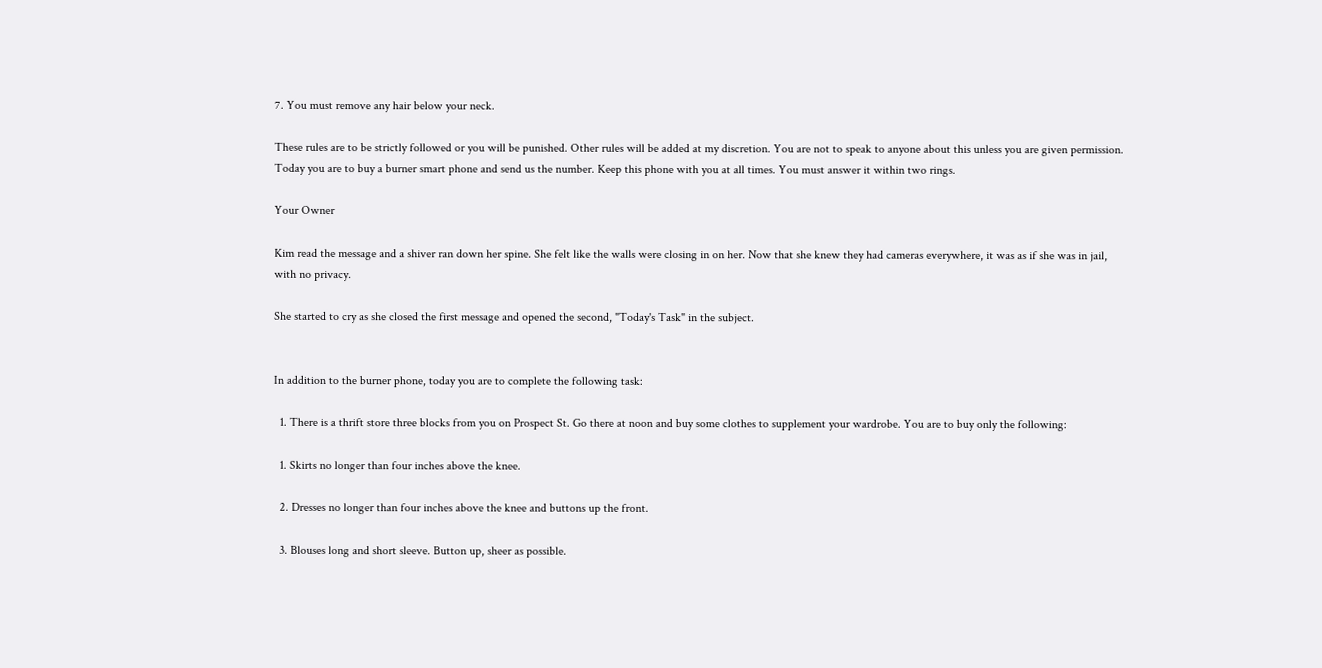7. You must remove any hair below your neck.

These rules are to be strictly followed or you will be punished. Other rules will be added at my discretion. You are not to speak to anyone about this unless you are given permission. Today you are to buy a burner smart phone and send us the number. Keep this phone with you at all times. You must answer it within two rings.

Your Owner

Kim read the message and a shiver ran down her spine. She felt like the walls were closing in on her. Now that she knew they had cameras everywhere, it was as if she was in jail, with no privacy.

She started to cry as she closed the first message and opened the second, "Today's Task" in the subject.


In addition to the burner phone, today you are to complete the following task:

  1. There is a thrift store three blocks from you on Prospect St. Go there at noon and buy some clothes to supplement your wardrobe. You are to buy only the following:

  1. Skirts no longer than four inches above the knee.

  2. Dresses no longer than four inches above the knee and buttons up the front.

  3. Blouses long and short sleeve. Button up, sheer as possible.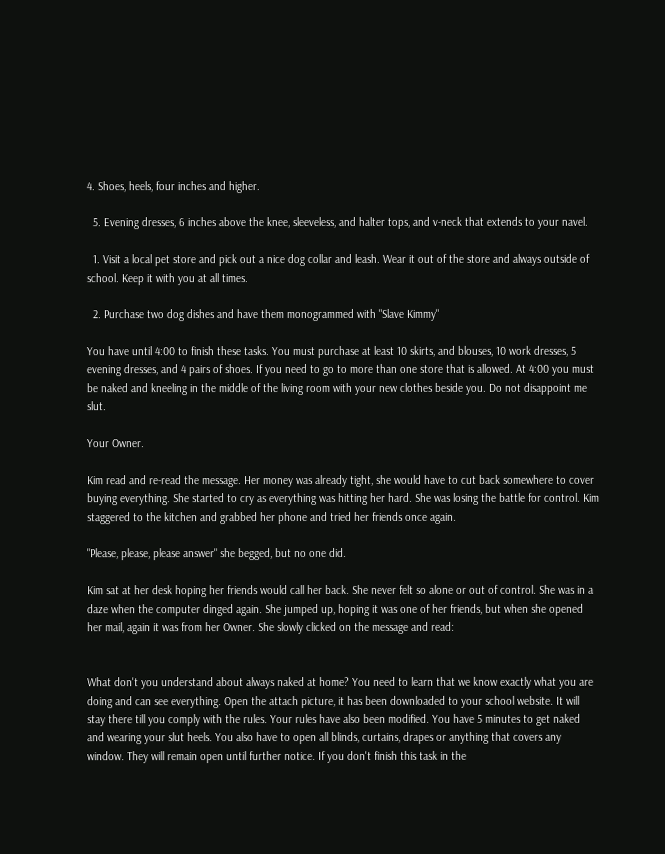4. Shoes, heels, four inches and higher.

  5. Evening dresses, 6 inches above the knee, sleeveless, and halter tops, and v-neck that extends to your navel.

  1. Visit a local pet store and pick out a nice dog collar and leash. Wear it out of the store and always outside of school. Keep it with you at all times.

  2. Purchase two dog dishes and have them monogrammed with "Slave Kimmy"

You have until 4:00 to finish these tasks. You must purchase at least 10 skirts, and blouses, 10 work dresses, 5 evening dresses, and 4 pairs of shoes. If you need to go to more than one store that is allowed. At 4:00 you must be naked and kneeling in the middle of the living room with your new clothes beside you. Do not disappoint me slut.

Your Owner.

Kim read and re-read the message. Her money was already tight, she would have to cut back somewhere to cover buying everything. She started to cry as everything was hitting her hard. She was losing the battle for control. Kim staggered to the kitchen and grabbed her phone and tried her friends once again.

"Please, please, please answer" she begged, but no one did.

Kim sat at her desk hoping her friends would call her back. She never felt so alone or out of control. She was in a daze when the computer dinged again. She jumped up, hoping it was one of her friends, but when she opened her mail, again it was from her Owner. She slowly clicked on the message and read:


What don't you understand about always naked at home? You need to learn that we know exactly what you are doing and can see everything. Open the attach picture, it has been downloaded to your school website. It will stay there till you comply with the rules. Your rules have also been modified. You have 5 minutes to get naked and wearing your slut heels. You also have to open all blinds, curtains, drapes or anything that covers any window. They will remain open until further notice. If you don't finish this task in the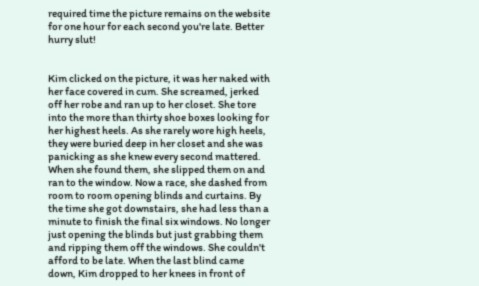required time the picture remains on the website for one hour for each second you're late. Better hurry slut!


Kim clicked on the picture, it was her naked with her face covered in cum. She screamed, jerked off her robe and ran up to her closet. She tore into the more than thirty shoe boxes looking for her highest heels. As she rarely wore high heels, they were buried deep in her closet and she was panicking as she knew every second mattered. When she found them, she slipped them on and ran to the window. Now a race, she dashed from room to room opening blinds and curtains. By the time she got downstairs, she had less than a minute to finish the final six windows. No longer just opening the blinds but just grabbing them and ripping them off the windows. She couldn't afford to be late. When the last blind came down, Kim dropped to her knees in front of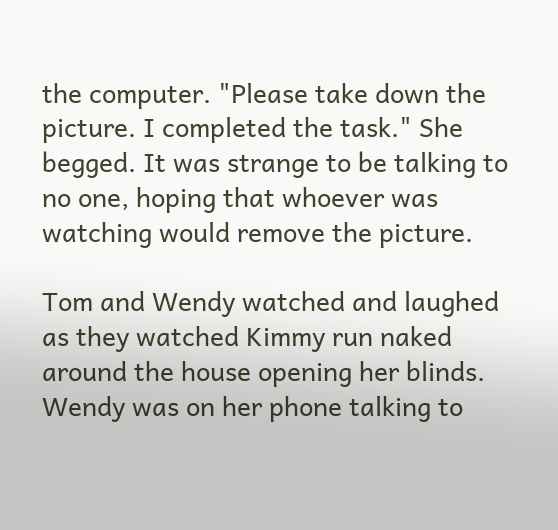the computer. "Please take down the picture. I completed the task." She begged. It was strange to be talking to no one, hoping that whoever was watching would remove the picture.

Tom and Wendy watched and laughed as they watched Kimmy run naked around the house opening her blinds. Wendy was on her phone talking to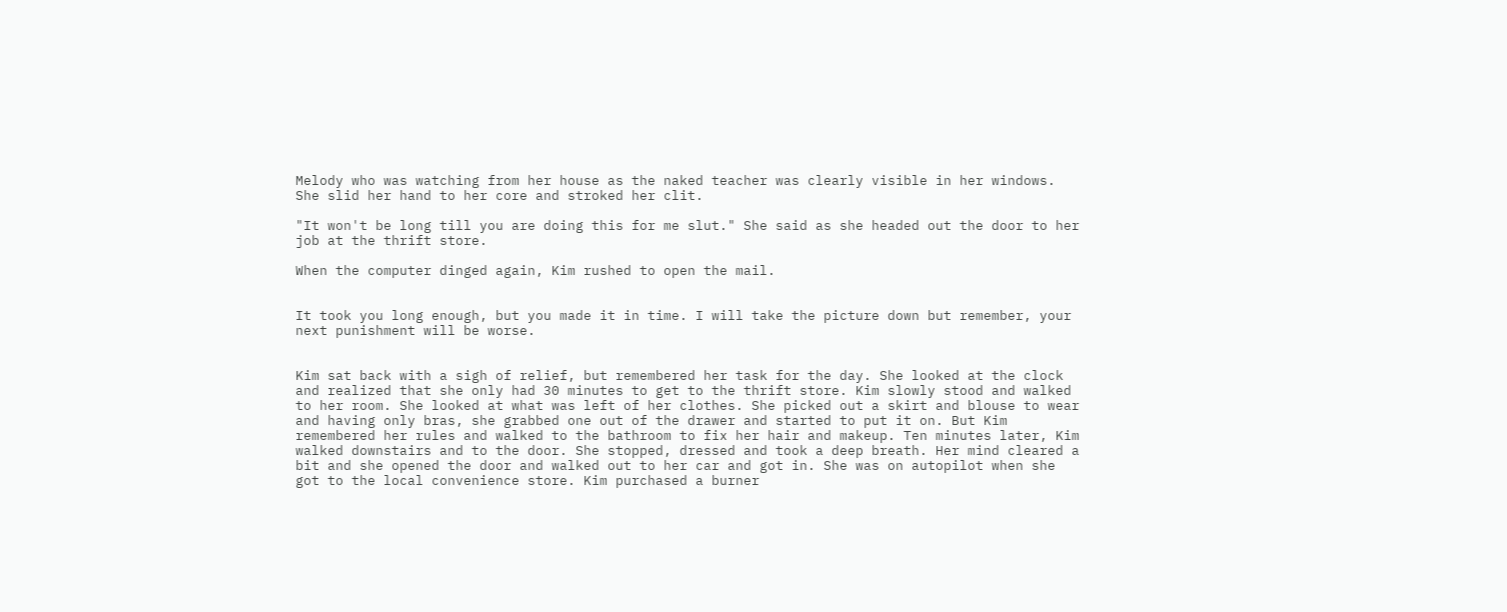Melody who was watching from her house as the naked teacher was clearly visible in her windows. She slid her hand to her core and stroked her clit.

"It won't be long till you are doing this for me slut." She said as she headed out the door to her job at the thrift store.

When the computer dinged again, Kim rushed to open the mail.


It took you long enough, but you made it in time. I will take the picture down but remember, your next punishment will be worse.


Kim sat back with a sigh of relief, but remembered her task for the day. She looked at the clock and realized that she only had 30 minutes to get to the thrift store. Kim slowly stood and walked to her room. She looked at what was left of her clothes. She picked out a skirt and blouse to wear and having only bras, she grabbed one out of the drawer and started to put it on. But Kim remembered her rules and walked to the bathroom to fix her hair and makeup. Ten minutes later, Kim walked downstairs and to the door. She stopped, dressed and took a deep breath. Her mind cleared a bit and she opened the door and walked out to her car and got in. She was on autopilot when she got to the local convenience store. Kim purchased a burner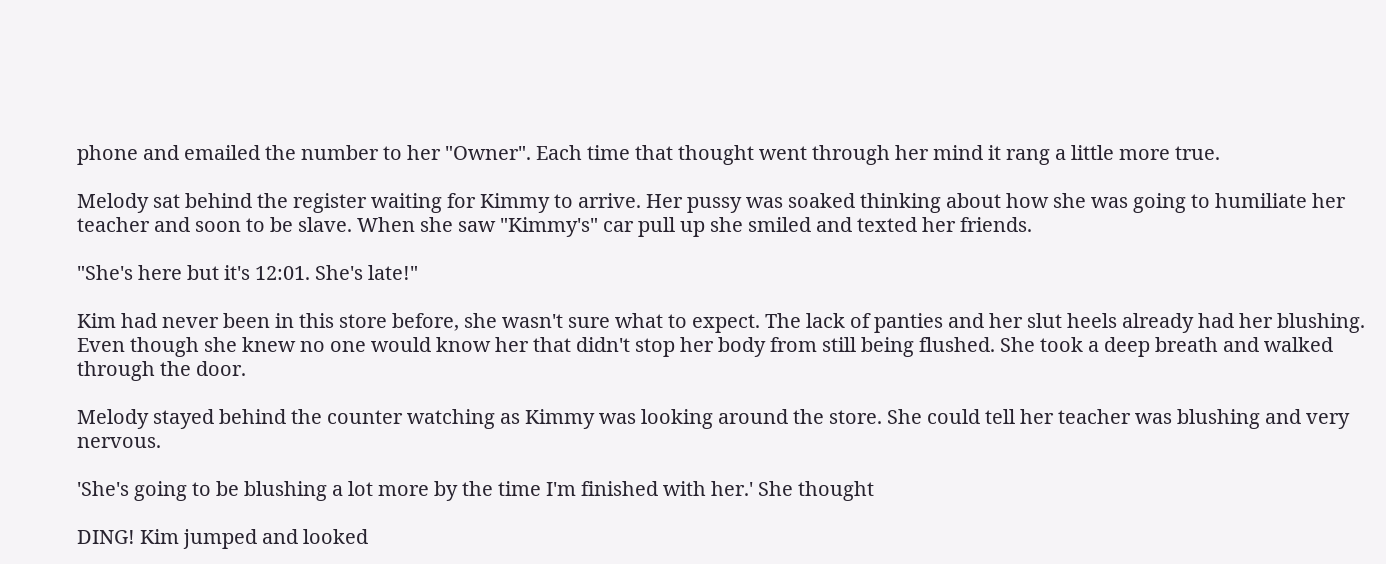phone and emailed the number to her "Owner". Each time that thought went through her mind it rang a little more true.

Melody sat behind the register waiting for Kimmy to arrive. Her pussy was soaked thinking about how she was going to humiliate her teacher and soon to be slave. When she saw "Kimmy's" car pull up she smiled and texted her friends.

"She's here but it's 12:01. She's late!"

Kim had never been in this store before, she wasn't sure what to expect. The lack of panties and her slut heels already had her blushing. Even though she knew no one would know her that didn't stop her body from still being flushed. She took a deep breath and walked through the door.

Melody stayed behind the counter watching as Kimmy was looking around the store. She could tell her teacher was blushing and very nervous.

'She's going to be blushing a lot more by the time I'm finished with her.' She thought

DING! Kim jumped and looked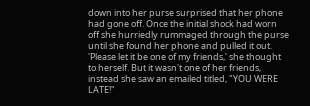down into her purse surprised that her phone had gone off. Once the initial shock had worn off she hurriedly rummaged through the purse until she found her phone and pulled it out. 'Please let it be one of my friends,' she thought to herself. But it wasn't one of her friends, instead she saw an emailed titled, "YOU WERE LATE!"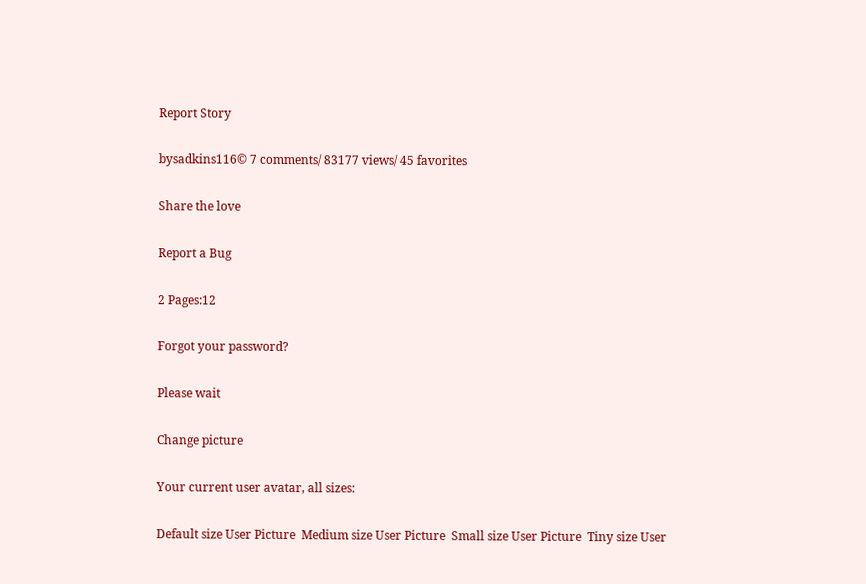Report Story

bysadkins116© 7 comments/ 83177 views/ 45 favorites

Share the love

Report a Bug

2 Pages:12

Forgot your password?

Please wait

Change picture

Your current user avatar, all sizes:

Default size User Picture  Medium size User Picture  Small size User Picture  Tiny size User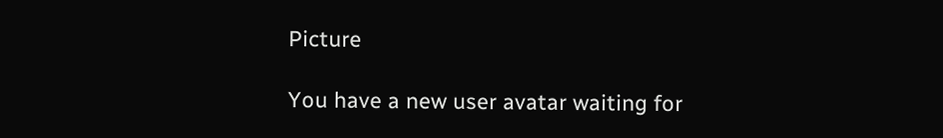Picture

You have a new user avatar waiting for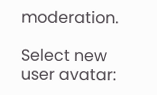moderation.

Select new user avatar: